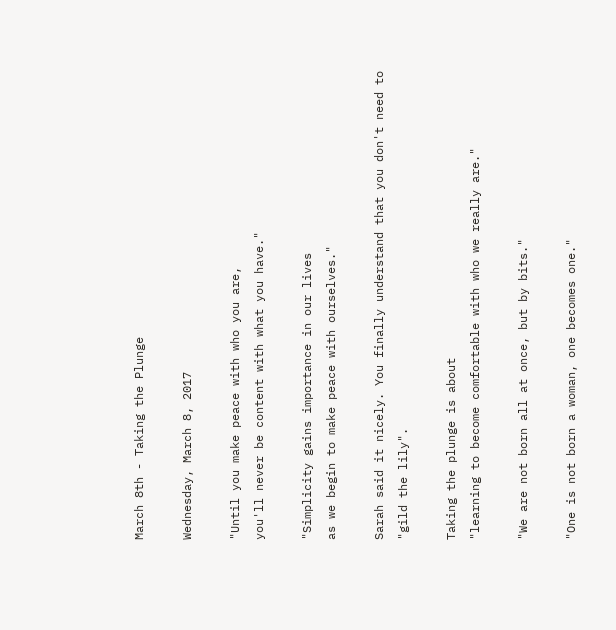March 8th - Taking the Plunge

Wednesday, March 8, 2017

"Until you make peace with who you are,
you'll never be content with what you have."

"Simplicity gains importance in our lives
as we begin to make peace with ourselves."

Sarah said it nicely. You finally understand that you don't need to
"gild the lily".

Taking the plunge is about
"learning to become comfortable with who we really are."

"We are not born all at once, but by bits."

"One is not born a woman, one becomes one."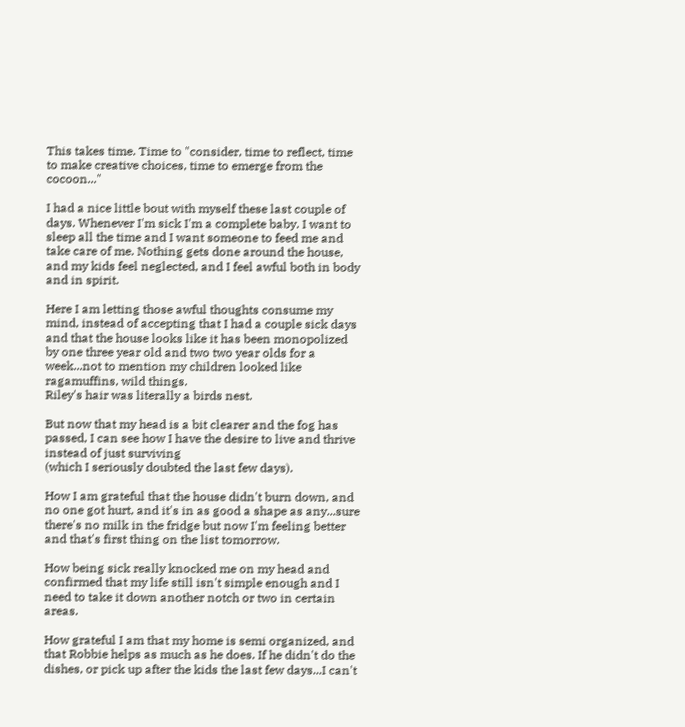This takes time. Time to "consider, time to reflect, time to make creative choices, time to emerge from the cocoon..."

I had a nice little bout with myself these last couple of days. Whenever I'm sick I'm a complete baby. I want to sleep all the time and I want someone to feed me and take care of me. Nothing gets done around the house, and my kids feel neglected, and I feel awful both in body and in spirit.

Here I am letting those awful thoughts consume my mind, instead of accepting that I had a couple sick days and that the house looks like it has been monopolized by one three year old and two two year olds for a week...not to mention my children looked like ragamuffins, wild things.
Riley's hair was literally a birds nest.

But now that my head is a bit clearer and the fog has passed, I can see how I have the desire to live and thrive instead of just surviving
(which I seriously doubted the last few days).

How I am grateful that the house didn't burn down, and no one got hurt, and it's in as good a shape as any...sure there's no milk in the fridge but now I'm feeling better and that's first thing on the list tomorrow.

How being sick really knocked me on my head and confirmed that my life still isn't simple enough and I need to take it down another notch or two in certain areas.

How grateful I am that my home is semi organized, and that Robbie helps as much as he does. If he didn't do the dishes, or pick up after the kids the last few days...I can't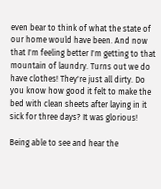even bear to think of what the state of our home would have been. And now that I'm feeling better I'm getting to that mountain of laundry. Turns out we do have clothes! They're just all dirty. Do you know how good it felt to make the bed with clean sheets after laying in it sick for three days? It was glorious!

Being able to see and hear the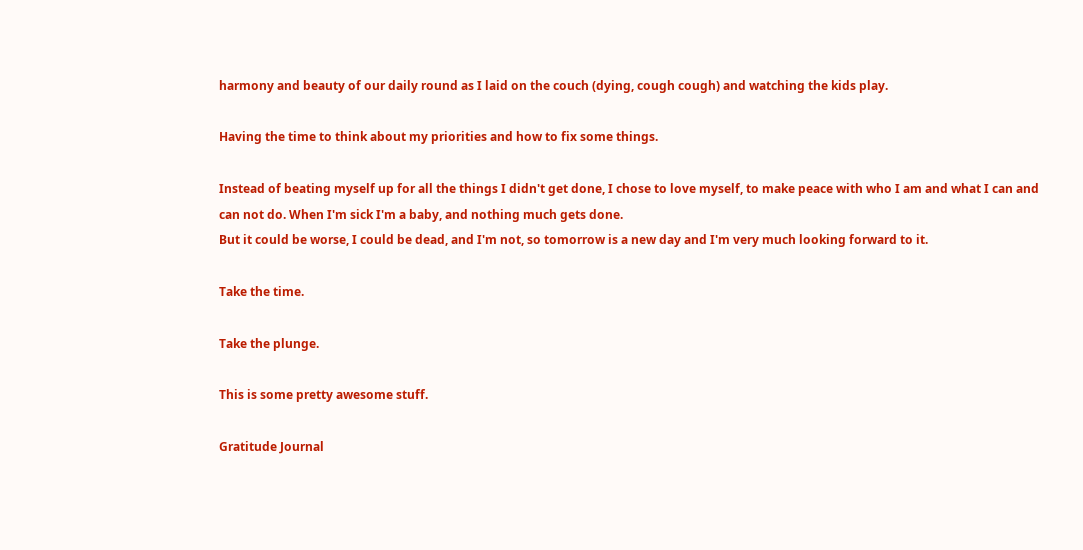harmony and beauty of our daily round as I laid on the couch (dying, cough cough) and watching the kids play.

Having the time to think about my priorities and how to fix some things.

Instead of beating myself up for all the things I didn't get done, I chose to love myself, to make peace with who I am and what I can and can not do. When I'm sick I'm a baby, and nothing much gets done.
But it could be worse, I could be dead, and I'm not, so tomorrow is a new day and I'm very much looking forward to it.

Take the time.

Take the plunge.

This is some pretty awesome stuff.

Gratitude Journal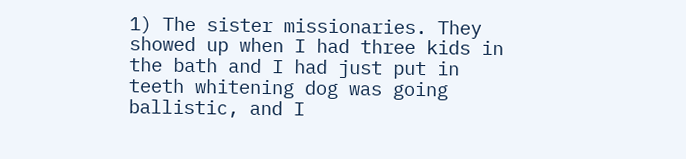1) The sister missionaries. They showed up when I had three kids in the bath and I had just put in teeth whitening dog was going ballistic, and I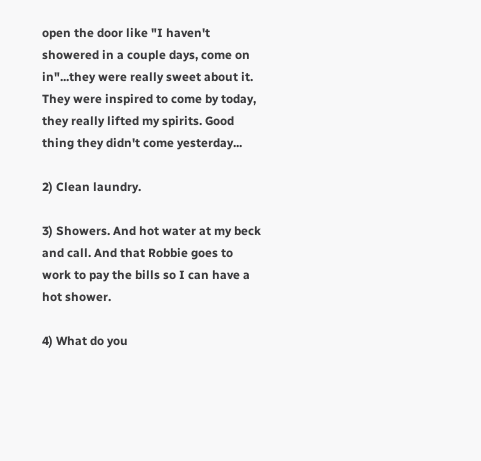open the door like "I haven't showered in a couple days, come on in"...they were really sweet about it. They were inspired to come by today, they really lifted my spirits. Good thing they didn't come yesterday...

2) Clean laundry.

3) Showers. And hot water at my beck and call. And that Robbie goes to work to pay the bills so I can have a hot shower.

4) What do you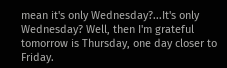mean it's only Wednesday?...It's only Wednesday? Well, then I'm grateful tomorrow is Thursday, one day closer to Friday.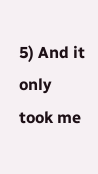5) And it only took me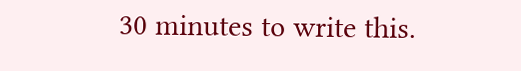30 minutes to write this.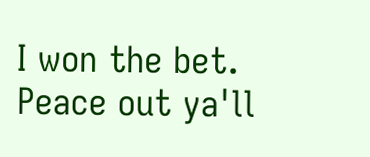I won the bet. Peace out ya'll